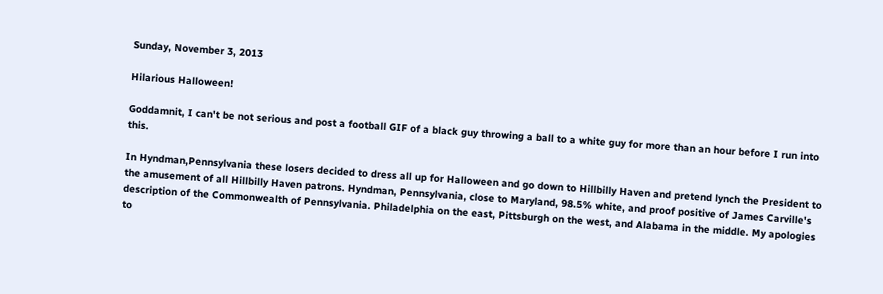Sunday, November 3, 2013

Hilarious Halloween!

Goddamnit, I can't be not serious and post a football GIF of a black guy throwing a ball to a white guy for more than an hour before I run into this.

In Hyndman,Pennsylvania these losers decided to dress all up for Halloween and go down to Hillbilly Haven and pretend lynch the President to the amusement of all Hillbilly Haven patrons. Hyndman, Pennsylvania, close to Maryland, 98.5% white, and proof positive of James Carville's description of the Commonwealth of Pennsylvania. Philadelphia on the east, Pittsburgh on the west, and Alabama in the middle. My apologies to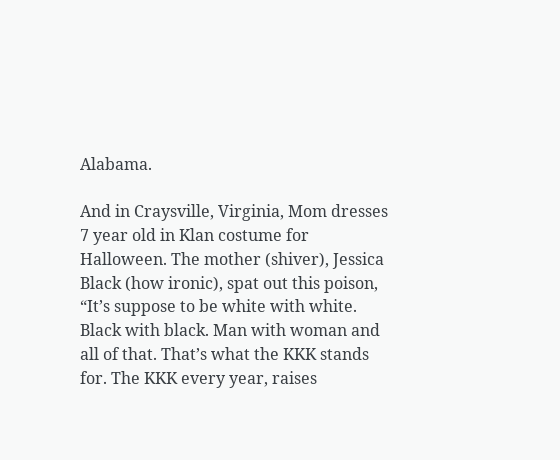Alabama.

And in Craysville, Virginia, Mom dresses 7 year old in Klan costume for Halloween. The mother (shiver), Jessica Black (how ironic), spat out this poison, “It’s suppose to be white with white. Black with black. Man with woman and all of that. That’s what the KKK stands for. The KKK every year, raises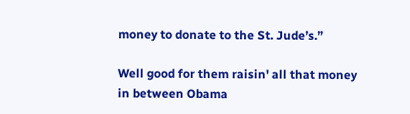money to donate to the St. Jude’s.”

Well good for them raisin' all that money in between Obama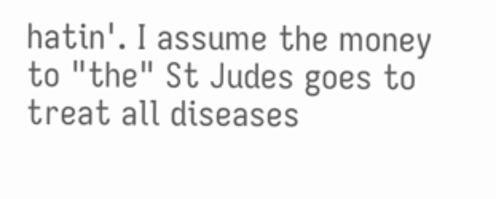hatin'. I assume the money to "the" St Judes goes to treat all diseases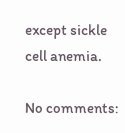except sickle cell anemia.

No comments: